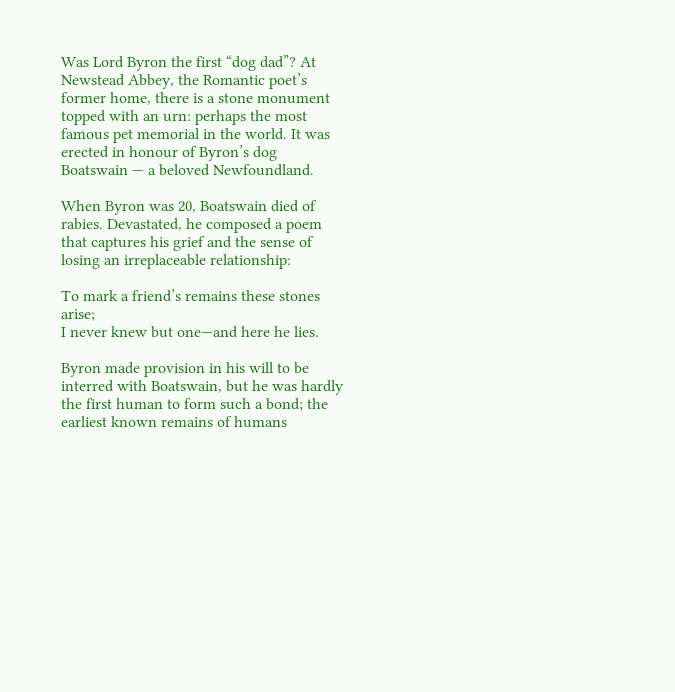Was Lord Byron the first “dog dad”? At Newstead Abbey, the Romantic poet’s former home, there is a stone monument topped with an urn: perhaps the most famous pet memorial in the world. It was erected in honour of Byron’s dog Boatswain — a beloved Newfoundland.

When Byron was 20, Boatswain died of rabies. Devastated, he composed a poem that captures his grief and the sense of losing an irreplaceable relationship:

To mark a friend’s remains these stones arise;
I never knew but one—and here he lies.

Byron made provision in his will to be interred with Boatswain, but he was hardly the first human to form such a bond; the earliest known remains of humans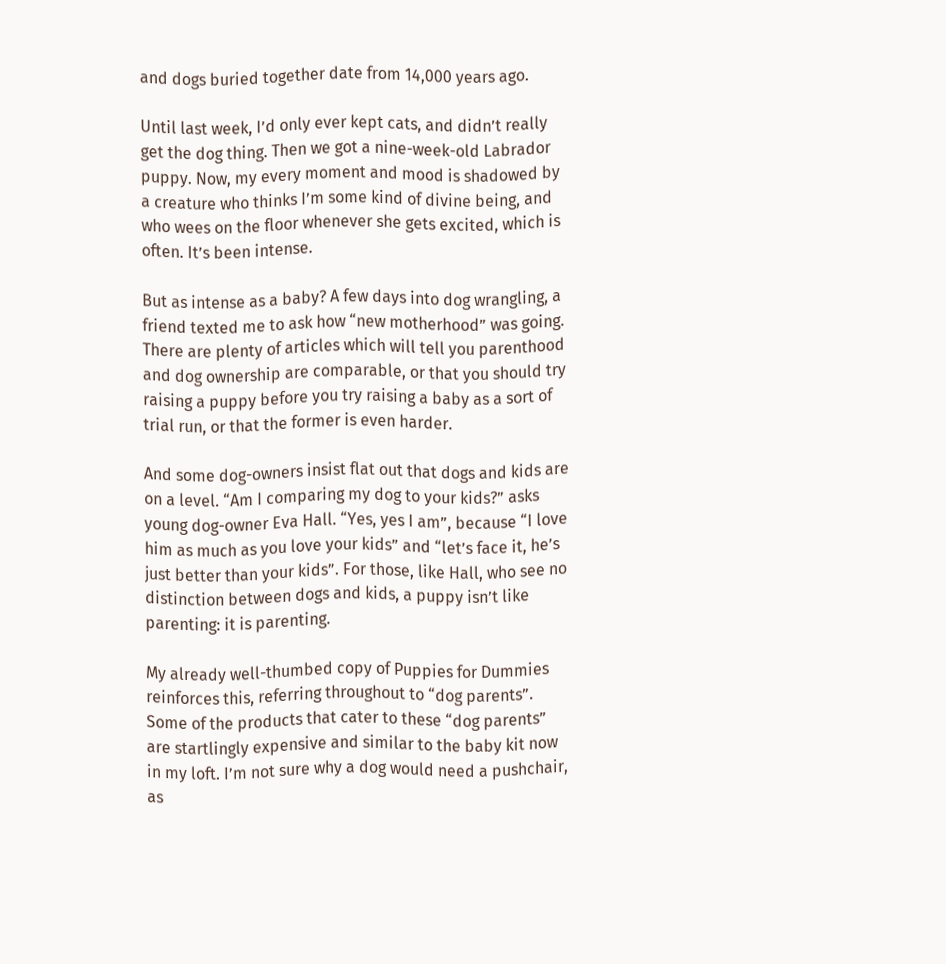and dogs buried together date from 14,000 years ago.

Until last week, I’d only ever kept cats, and didn’t really get the dog thing. Then we got a nine-week-old Labrador puppy. Now, my every moment and mood is shadowed by a creature who thinks I’m some kind of divine being, and who wees on the floor whenever she gets excited, which is often. It’s been intense.

But as intense as a baby? A few days into dog wrangling, a friend texted me to ask how “new motherhood” was going. There are plenty of articles which will tell you parenthood and dog ownership are comparable, or that you should try raising a puppy before you try raising a baby as a sort of trial run, or that the former is even harder.

And some dog-owners insist flat out that dogs and kids are on a level. “Am I comparing my dog to your kids?” asks young dog-owner Eva Hall. “Yes, yes I am”, because “I love him as much as you love your kids” and “let’s face it, he’s just better than your kids”. For those, like Hall, who see no distinction between dogs and kids, a puppy isn’t like parenting: it is parenting.

My already well-thumbed copy of Puppies for Dummies reinforces this, referring throughout to “dog parents”. Some of the products that cater to these “dog parents” are startlingly expensive and similar to the baby kit now in my loft. I’m not sure why a dog would need a pushchair, as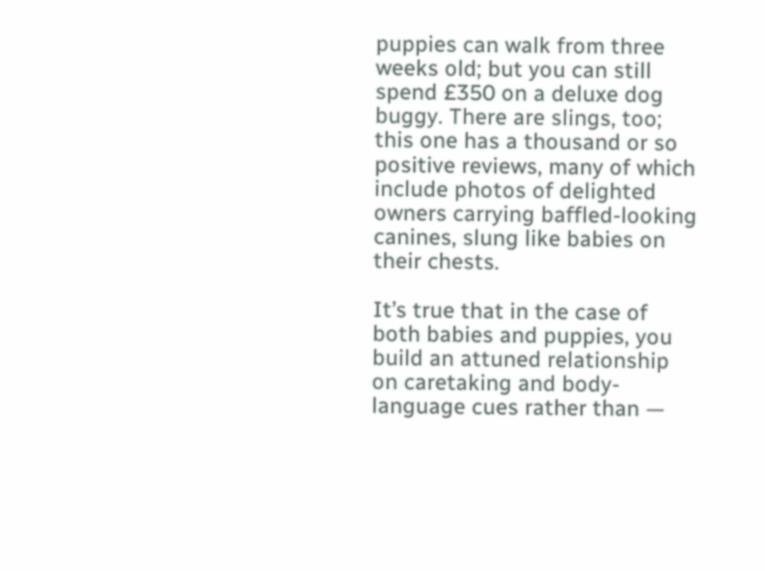puppies can walk from three weeks old; but you can still spend £350 on a deluxe dog buggy. There are slings, too; this one has a thousand or so positive reviews, many of which include photos of delighted owners carrying baffled-looking canines, slung like babies on their chests.

It’s true that in the case of both babies and puppies, you build an attuned relationship on caretaking and body-language cues rather than —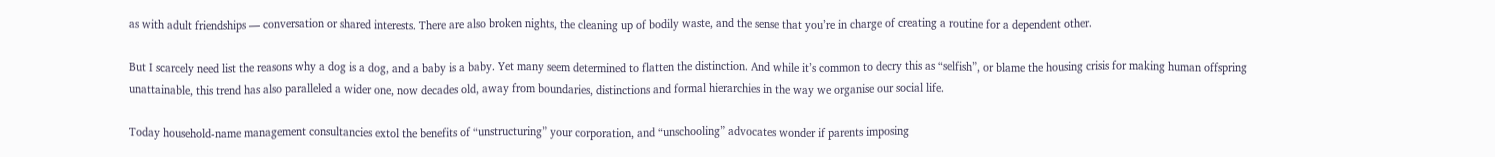as with adult friendships — conversation or shared interests. There are also broken nights, the cleaning up of bodily waste, and the sense that you’re in charge of creating a routine for a dependent other.

But I scarcely need list the reasons why a dog is a dog, and a baby is a baby. Yet many seem determined to flatten the distinction. And while it’s common to decry this as “selfish”, or blame the housing crisis for making human offspring unattainable, this trend has also paralleled a wider one, now decades old, away from boundaries, distinctions and formal hierarchies in the way we organise our social life.

Today household-name management consultancies extol the benefits of “unstructuring” your corporation, and “unschooling” advocates wonder if parents imposing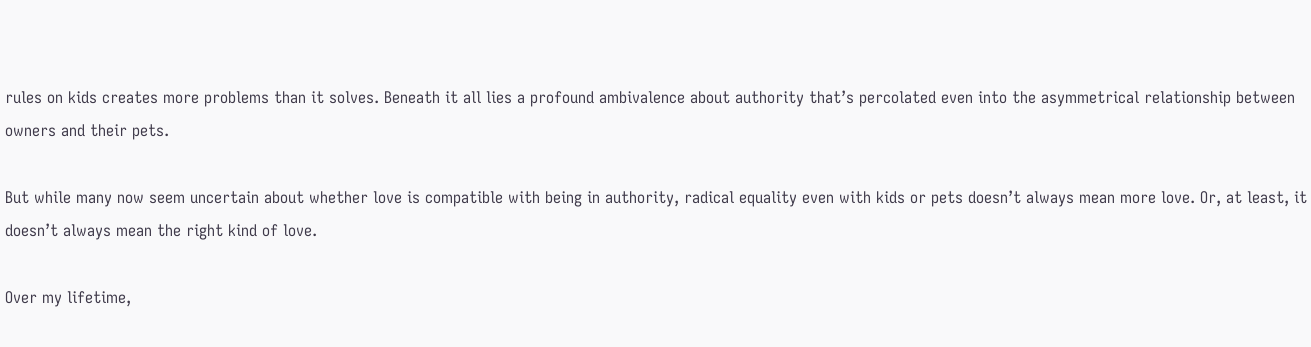rules on kids creates more problems than it solves. Beneath it all lies a profound ambivalence about authority that’s percolated even into the asymmetrical relationship between owners and their pets.

But while many now seem uncertain about whether love is compatible with being in authority, radical equality even with kids or pets doesn’t always mean more love. Or, at least, it doesn’t always mean the right kind of love.

Over my lifetime,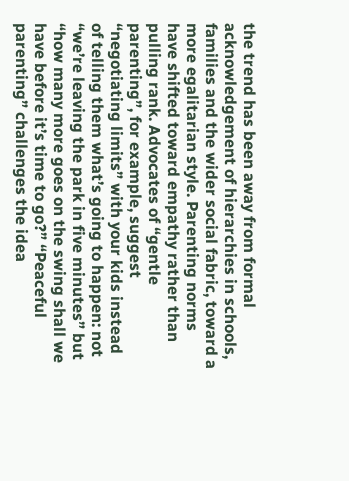the trend has been away from formal acknowledgement of hierarchies in schools, families and the wider social fabric, toward a more egalitarian style. Parenting norms have shifted toward empathy rather than pulling rank. Advocates of “gentle parenting”, for example, suggest “negotiating limits” with your kids instead of telling them what’s going to happen: not “we’re leaving the park in five minutes” but “how many more goes on the swing shall we have before it’s time to go?” “Peaceful parenting” challenges the idea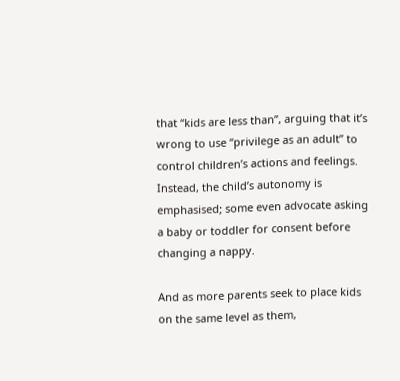that “kids are less than”, arguing that it’s wrong to use “privilege as an adult” to control children’s actions and feelings. Instead, the child’s autonomy is emphasised; some even advocate asking a baby or toddler for consent before changing a nappy.

And as more parents seek to place kids on the same level as them,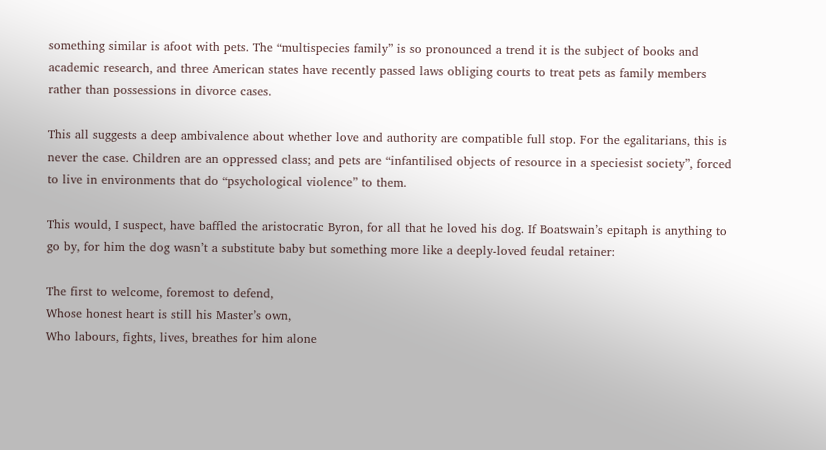something similar is afoot with pets. The “multispecies family” is so pronounced a trend it is the subject of books and academic research, and three American states have recently passed laws obliging courts to treat pets as family members rather than possessions in divorce cases.

This all suggests a deep ambivalence about whether love and authority are compatible full stop. For the egalitarians, this is never the case. Children are an oppressed class; and pets are “infantilised objects of resource in a speciesist society”, forced to live in environments that do “psychological violence” to them.

This would, I suspect, have baffled the aristocratic Byron, for all that he loved his dog. If Boatswain’s epitaph is anything to go by, for him the dog wasn’t a substitute baby but something more like a deeply-loved feudal retainer:

The first to welcome, foremost to defend,
Whose honest heart is still his Master’s own,
Who labours, fights, lives, breathes for him alone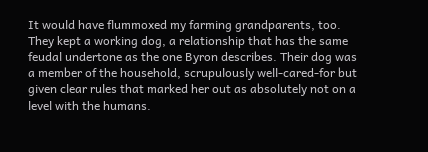It would have flummoxed my farming grandparents, too. They kept a working dog, a relationship that has the same feudal undertone as the one Byron describes. Their dog was a member of the household, scrupulously well-cared-for but given clear rules that marked her out as absolutely not on a level with the humans.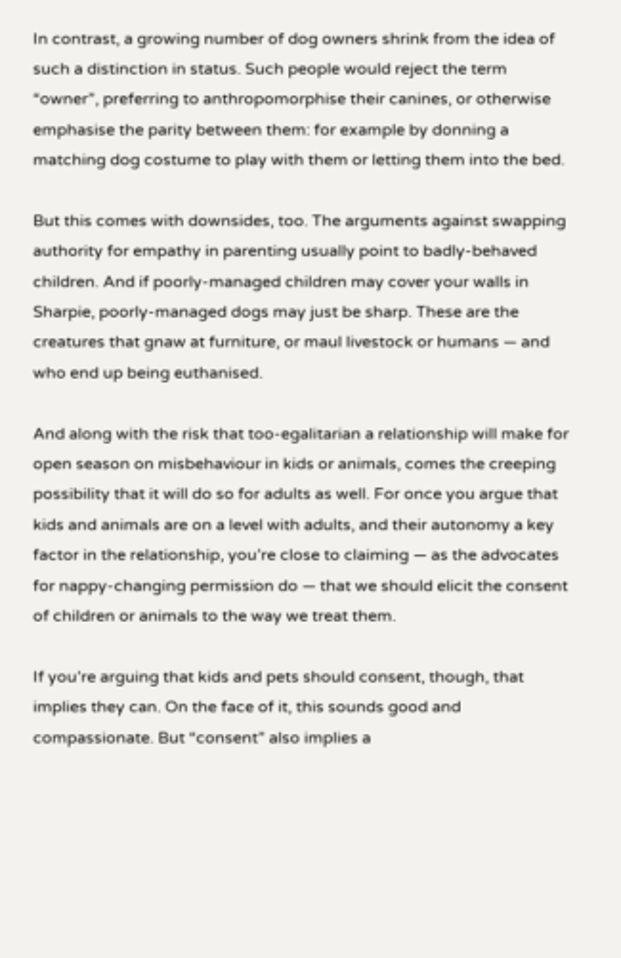In contrast, a growing number of dog owners shrink from the idea of such a distinction in status. Such people would reject the term “owner”, preferring to anthropomorphise their canines, or otherwise emphasise the parity between them: for example by donning a matching dog costume to play with them or letting them into the bed.

But this comes with downsides, too. The arguments against swapping authority for empathy in parenting usually point to badly-behaved children. And if poorly-managed children may cover your walls in Sharpie, poorly-managed dogs may just be sharp. These are the creatures that gnaw at furniture, or maul livestock or humans — and who end up being euthanised.

And along with the risk that too-egalitarian a relationship will make for open season on misbehaviour in kids or animals, comes the creeping possibility that it will do so for adults as well. For once you argue that kids and animals are on a level with adults, and their autonomy a key factor in the relationship, you’re close to claiming — as the advocates for nappy-changing permission do — that we should elicit the consent of children or animals to the way we treat them.

If you’re arguing that kids and pets should consent, though, that implies they can. On the face of it, this sounds good and compassionate. But “consent” also implies a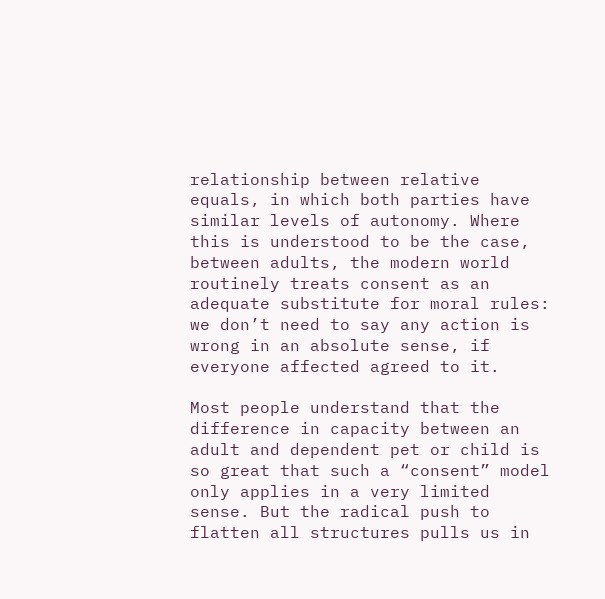relationship between relative equals, in which both parties have similar levels of autonomy. Where this is understood to be the case, between adults, the modern world routinely treats consent as an adequate substitute for moral rules: we don’t need to say any action is wrong in an absolute sense, if everyone affected agreed to it.

Most people understand that the difference in capacity between an adult and dependent pet or child is so great that such a “consent” model only applies in a very limited sense. But the radical push to flatten all structures pulls us in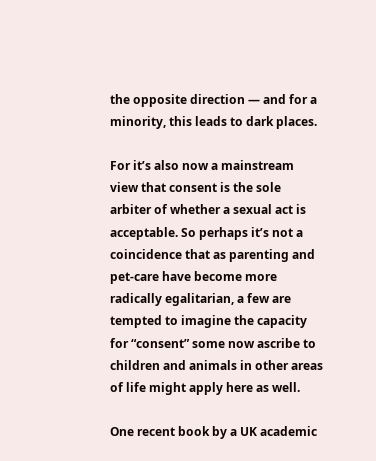the opposite direction — and for a minority, this leads to dark places.

For it’s also now a mainstream view that consent is the sole arbiter of whether a sexual act is acceptable. So perhaps it’s not a coincidence that as parenting and pet-care have become more radically egalitarian, a few are tempted to imagine the capacity for “consent” some now ascribe to children and animals in other areas of life might apply here as well.

One recent book by a UK academic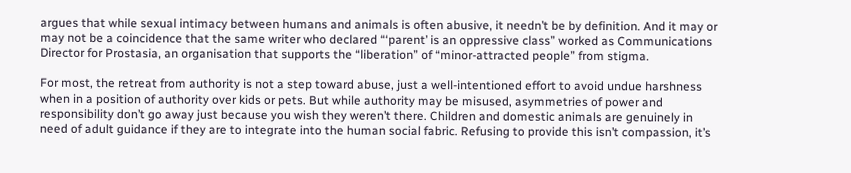argues that while sexual intimacy between humans and animals is often abusive, it needn’t be by definition. And it may or may not be a coincidence that the same writer who declared “‘parent’ is an oppressive class” worked as Communications Director for Prostasia, an organisation that supports the “liberation” of “minor-attracted people” from stigma.

For most, the retreat from authority is not a step toward abuse, just a well-intentioned effort to avoid undue harshness when in a position of authority over kids or pets. But while authority may be misused, asymmetries of power and responsibility don’t go away just because you wish they weren’t there. Children and domestic animals are genuinely in need of adult guidance if they are to integrate into the human social fabric. Refusing to provide this isn’t compassion, it’s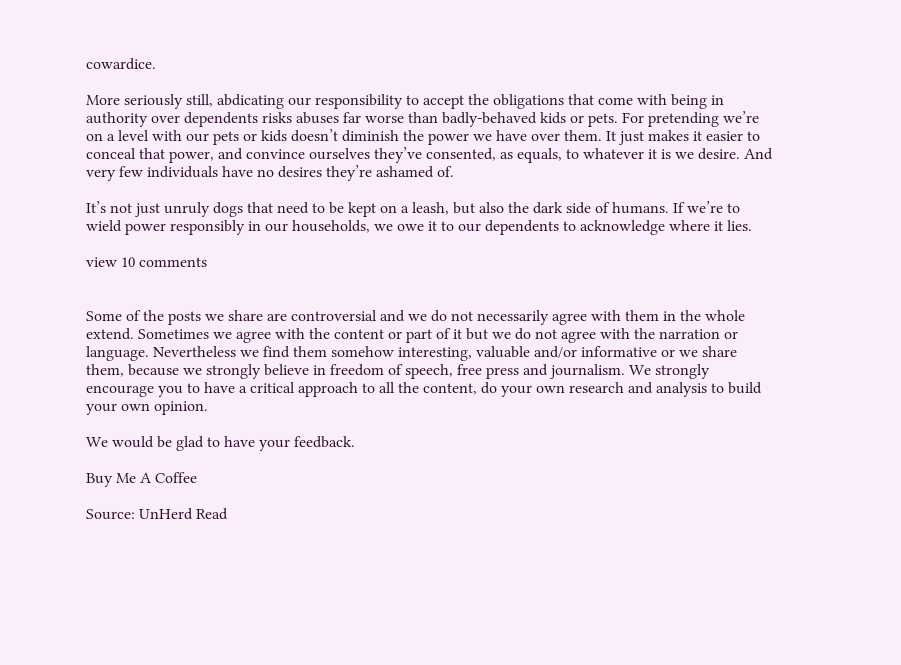cowardice.

More seriously still, abdicating our responsibility to accept the obligations that come with being in authority over dependents risks abuses far worse than badly-behaved kids or pets. For pretending we’re on a level with our pets or kids doesn’t diminish the power we have over them. It just makes it easier to conceal that power, and convince ourselves they’ve consented, as equals, to whatever it is we desire. And very few individuals have no desires they’re ashamed of.

It’s not just unruly dogs that need to be kept on a leash, but also the dark side of humans. If we’re to wield power responsibly in our households, we owe it to our dependents to acknowledge where it lies.

view 10 comments


Some of the posts we share are controversial and we do not necessarily agree with them in the whole extend. Sometimes we agree with the content or part of it but we do not agree with the narration or language. Nevertheless we find them somehow interesting, valuable and/or informative or we share them, because we strongly believe in freedom of speech, free press and journalism. We strongly encourage you to have a critical approach to all the content, do your own research and analysis to build your own opinion.

We would be glad to have your feedback.

Buy Me A Coffee

Source: UnHerd Read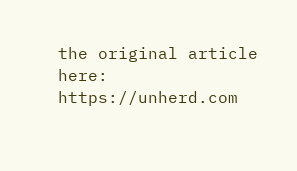the original article here: https://unherd.com